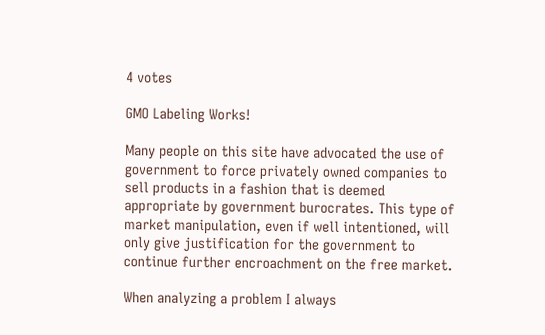4 votes

GMO Labeling Works!

Many people on this site have advocated the use of government to force privately owned companies to sell products in a fashion that is deemed appropriate by government burocrates. This type of market manipulation, even if well intentioned, will only give justification for the government to continue further encroachment on the free market.

When analyzing a problem I always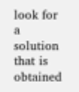look for a solution that is obtained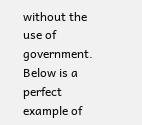without the use of government. Below is a perfect example of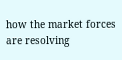how the market forces are resolving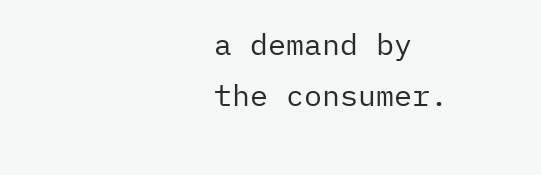a demand by the consumer.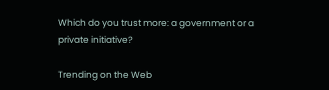Which do you trust more: a government or a private initiative?

Trending on the Web